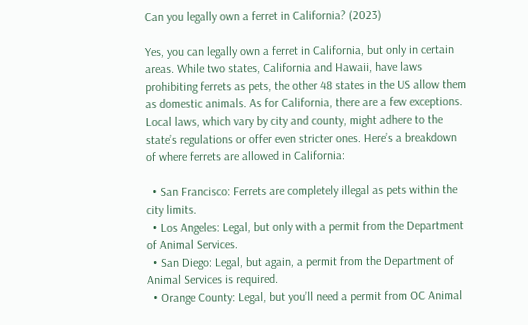Can you legally own a ferret in California? (2023)

Yes, you can legally own a ferret in California, but only in certain areas. While two states, California and Hawaii, have laws prohibiting ferrets as pets, the other 48 states in the US allow them as domestic animals. As for California, there are a few exceptions. Local laws, which vary by city and county, might adhere to the state’s regulations or offer even stricter ones. Here’s a breakdown of where ferrets are allowed in California:

  • San Francisco: Ferrets are completely illegal as pets within the city limits.
  • Los Angeles: Legal, but only with a permit from the Department of Animal Services.
  • San Diego: Legal, but again, a permit from the Department of Animal Services is required.
  • Orange County: Legal, but you’ll need a permit from OC Animal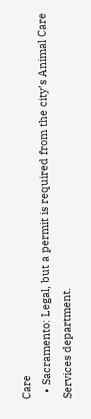Care
  • Sacramento: Legal, but a permit is required from the city’s Animal Care Services department.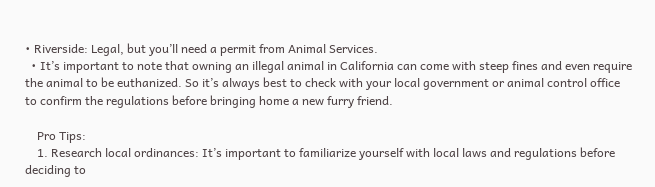• Riverside: Legal, but you’ll need a permit from Animal Services.
  • It’s important to note that owning an illegal animal in California can come with steep fines and even require the animal to be euthanized. So it’s always best to check with your local government or animal control office to confirm the regulations before bringing home a new furry friend.

    Pro Tips:
    1. Research local ordinances: It’s important to familiarize yourself with local laws and regulations before deciding to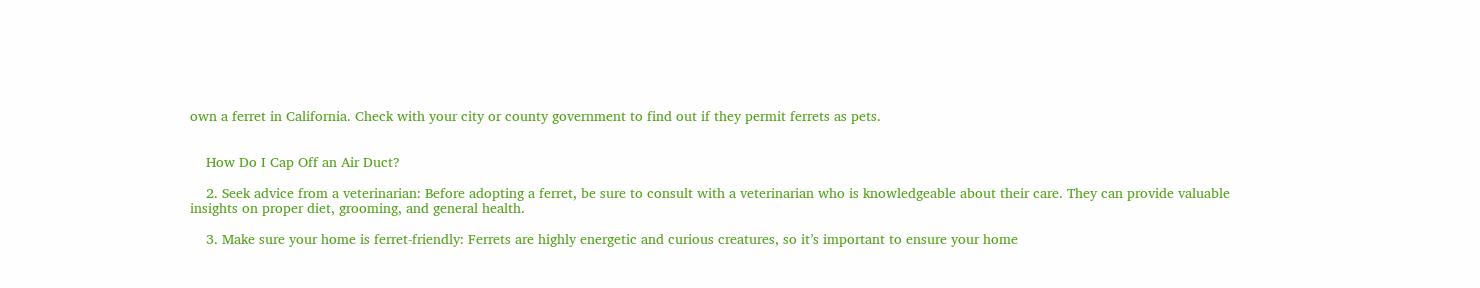own a ferret in California. Check with your city or county government to find out if they permit ferrets as pets.


    How Do I Cap Off an Air Duct?

    2. Seek advice from a veterinarian: Before adopting a ferret, be sure to consult with a veterinarian who is knowledgeable about their care. They can provide valuable insights on proper diet, grooming, and general health.

    3. Make sure your home is ferret-friendly: Ferrets are highly energetic and curious creatures, so it’s important to ensure your home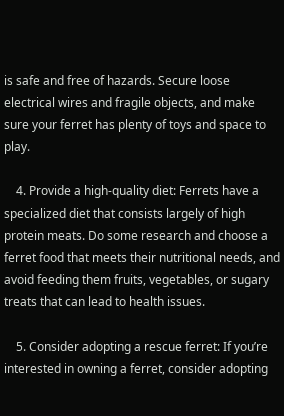is safe and free of hazards. Secure loose electrical wires and fragile objects, and make sure your ferret has plenty of toys and space to play.

    4. Provide a high-quality diet: Ferrets have a specialized diet that consists largely of high protein meats. Do some research and choose a ferret food that meets their nutritional needs, and avoid feeding them fruits, vegetables, or sugary treats that can lead to health issues.

    5. Consider adopting a rescue ferret: If you’re interested in owning a ferret, consider adopting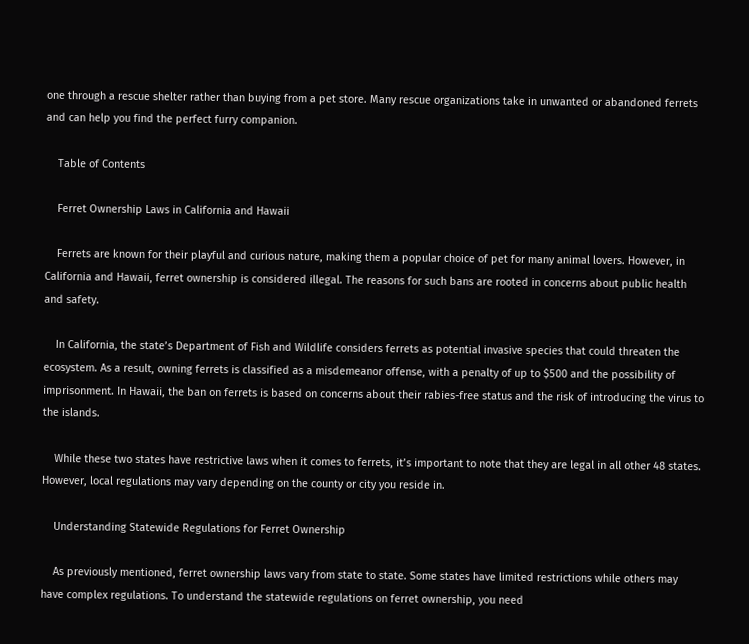one through a rescue shelter rather than buying from a pet store. Many rescue organizations take in unwanted or abandoned ferrets and can help you find the perfect furry companion.

    Table of Contents

    Ferret Ownership Laws in California and Hawaii

    Ferrets are known for their playful and curious nature, making them a popular choice of pet for many animal lovers. However, in California and Hawaii, ferret ownership is considered illegal. The reasons for such bans are rooted in concerns about public health and safety.

    In California, the state’s Department of Fish and Wildlife considers ferrets as potential invasive species that could threaten the ecosystem. As a result, owning ferrets is classified as a misdemeanor offense, with a penalty of up to $500 and the possibility of imprisonment. In Hawaii, the ban on ferrets is based on concerns about their rabies-free status and the risk of introducing the virus to the islands.

    While these two states have restrictive laws when it comes to ferrets, it’s important to note that they are legal in all other 48 states. However, local regulations may vary depending on the county or city you reside in.

    Understanding Statewide Regulations for Ferret Ownership

    As previously mentioned, ferret ownership laws vary from state to state. Some states have limited restrictions while others may have complex regulations. To understand the statewide regulations on ferret ownership, you need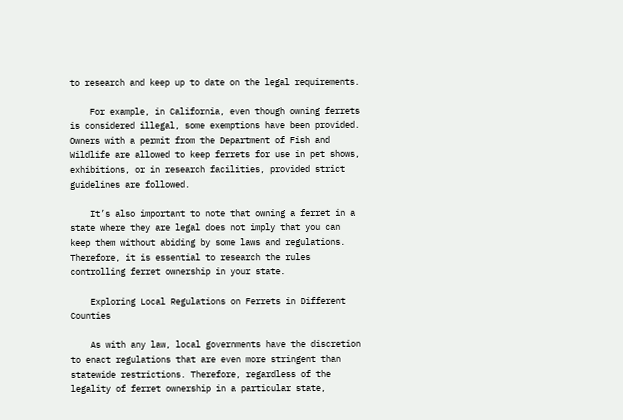to research and keep up to date on the legal requirements.

    For example, in California, even though owning ferrets is considered illegal, some exemptions have been provided. Owners with a permit from the Department of Fish and Wildlife are allowed to keep ferrets for use in pet shows, exhibitions, or in research facilities, provided strict guidelines are followed.

    It’s also important to note that owning a ferret in a state where they are legal does not imply that you can keep them without abiding by some laws and regulations. Therefore, it is essential to research the rules controlling ferret ownership in your state.

    Exploring Local Regulations on Ferrets in Different Counties

    As with any law, local governments have the discretion to enact regulations that are even more stringent than statewide restrictions. Therefore, regardless of the legality of ferret ownership in a particular state,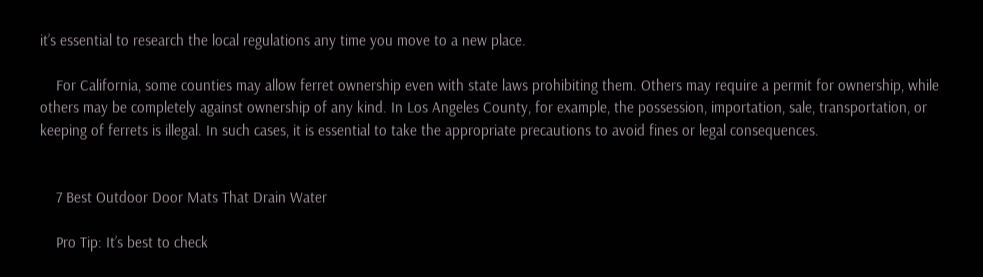it’s essential to research the local regulations any time you move to a new place.

    For California, some counties may allow ferret ownership even with state laws prohibiting them. Others may require a permit for ownership, while others may be completely against ownership of any kind. In Los Angeles County, for example, the possession, importation, sale, transportation, or keeping of ferrets is illegal. In such cases, it is essential to take the appropriate precautions to avoid fines or legal consequences.


    7 Best Outdoor Door Mats That Drain Water

    Pro Tip: It’s best to check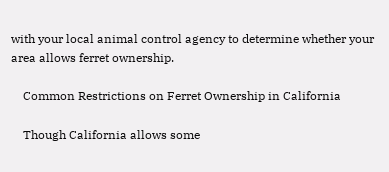with your local animal control agency to determine whether your area allows ferret ownership.

    Common Restrictions on Ferret Ownership in California

    Though California allows some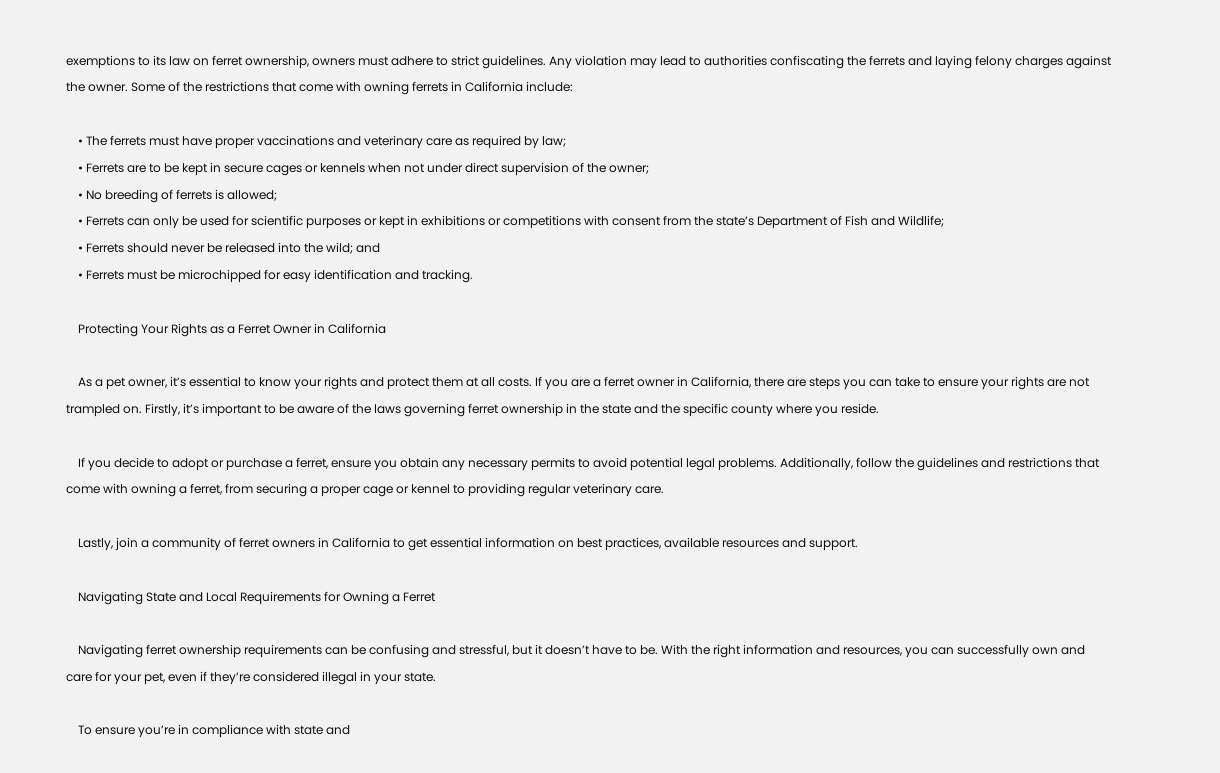exemptions to its law on ferret ownership, owners must adhere to strict guidelines. Any violation may lead to authorities confiscating the ferrets and laying felony charges against the owner. Some of the restrictions that come with owning ferrets in California include:

    • The ferrets must have proper vaccinations and veterinary care as required by law;
    • Ferrets are to be kept in secure cages or kennels when not under direct supervision of the owner;
    • No breeding of ferrets is allowed;
    • Ferrets can only be used for scientific purposes or kept in exhibitions or competitions with consent from the state’s Department of Fish and Wildlife;
    • Ferrets should never be released into the wild; and
    • Ferrets must be microchipped for easy identification and tracking.

    Protecting Your Rights as a Ferret Owner in California

    As a pet owner, it’s essential to know your rights and protect them at all costs. If you are a ferret owner in California, there are steps you can take to ensure your rights are not trampled on. Firstly, it’s important to be aware of the laws governing ferret ownership in the state and the specific county where you reside.

    If you decide to adopt or purchase a ferret, ensure you obtain any necessary permits to avoid potential legal problems. Additionally, follow the guidelines and restrictions that come with owning a ferret, from securing a proper cage or kennel to providing regular veterinary care.

    Lastly, join a community of ferret owners in California to get essential information on best practices, available resources and support.

    Navigating State and Local Requirements for Owning a Ferret

    Navigating ferret ownership requirements can be confusing and stressful, but it doesn’t have to be. With the right information and resources, you can successfully own and care for your pet, even if they’re considered illegal in your state.

    To ensure you’re in compliance with state and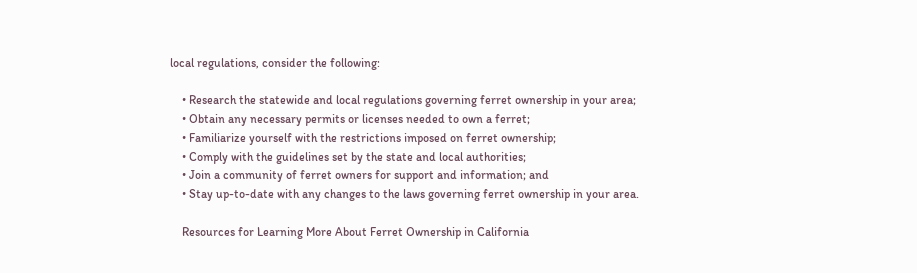local regulations, consider the following:

    • Research the statewide and local regulations governing ferret ownership in your area;
    • Obtain any necessary permits or licenses needed to own a ferret;
    • Familiarize yourself with the restrictions imposed on ferret ownership;
    • Comply with the guidelines set by the state and local authorities;
    • Join a community of ferret owners for support and information; and
    • Stay up-to-date with any changes to the laws governing ferret ownership in your area.

    Resources for Learning More About Ferret Ownership in California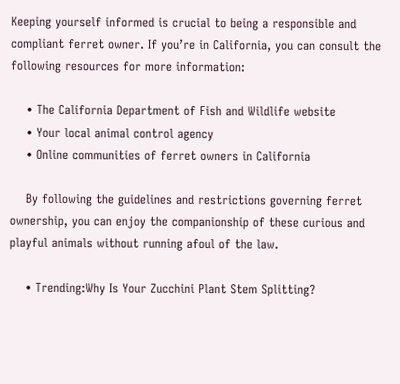Keeping yourself informed is crucial to being a responsible and compliant ferret owner. If you’re in California, you can consult the following resources for more information:

    • The California Department of Fish and Wildlife website
    • Your local animal control agency
    • Online communities of ferret owners in California

    By following the guidelines and restrictions governing ferret ownership, you can enjoy the companionship of these curious and playful animals without running afoul of the law.

    • Trending:Why Is Your Zucchini Plant Stem Splitting?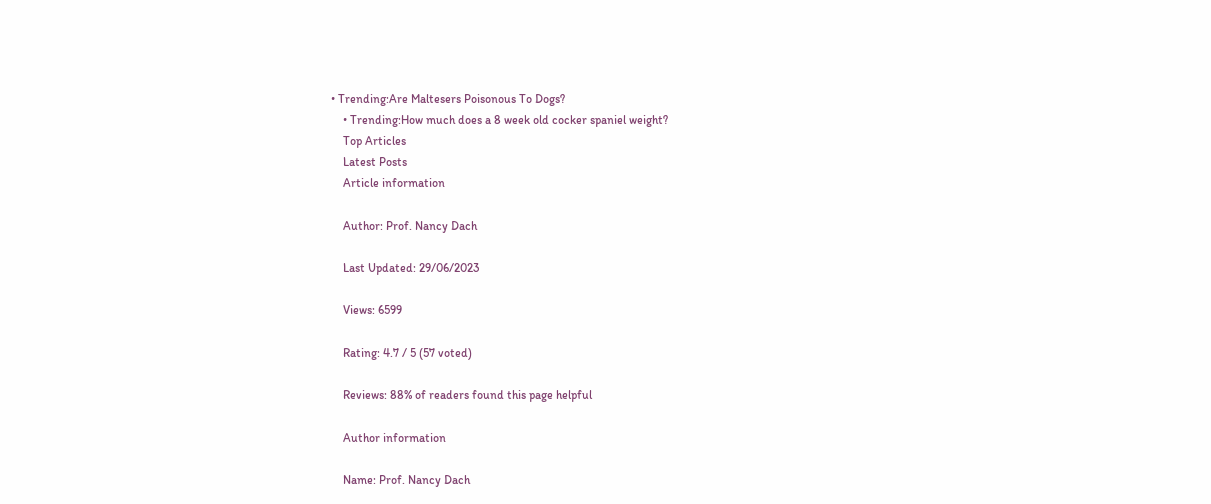• Trending:Are Maltesers Poisonous To Dogs?
    • Trending:How much does a 8 week old cocker spaniel weight?
    Top Articles
    Latest Posts
    Article information

    Author: Prof. Nancy Dach

    Last Updated: 29/06/2023

    Views: 6599

    Rating: 4.7 / 5 (57 voted)

    Reviews: 88% of readers found this page helpful

    Author information

    Name: Prof. Nancy Dach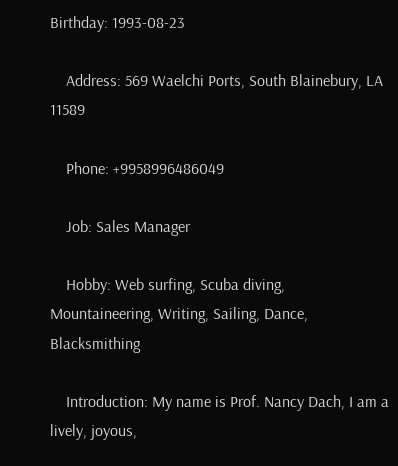Birthday: 1993-08-23

    Address: 569 Waelchi Ports, South Blainebury, LA 11589

    Phone: +9958996486049

    Job: Sales Manager

    Hobby: Web surfing, Scuba diving, Mountaineering, Writing, Sailing, Dance, Blacksmithing

    Introduction: My name is Prof. Nancy Dach, I am a lively, joyous,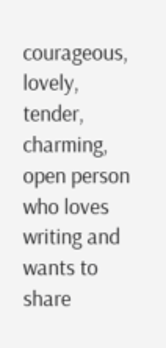courageous, lovely, tender, charming, open person who loves writing and wants to share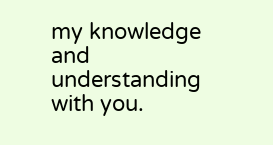my knowledge and understanding with you.